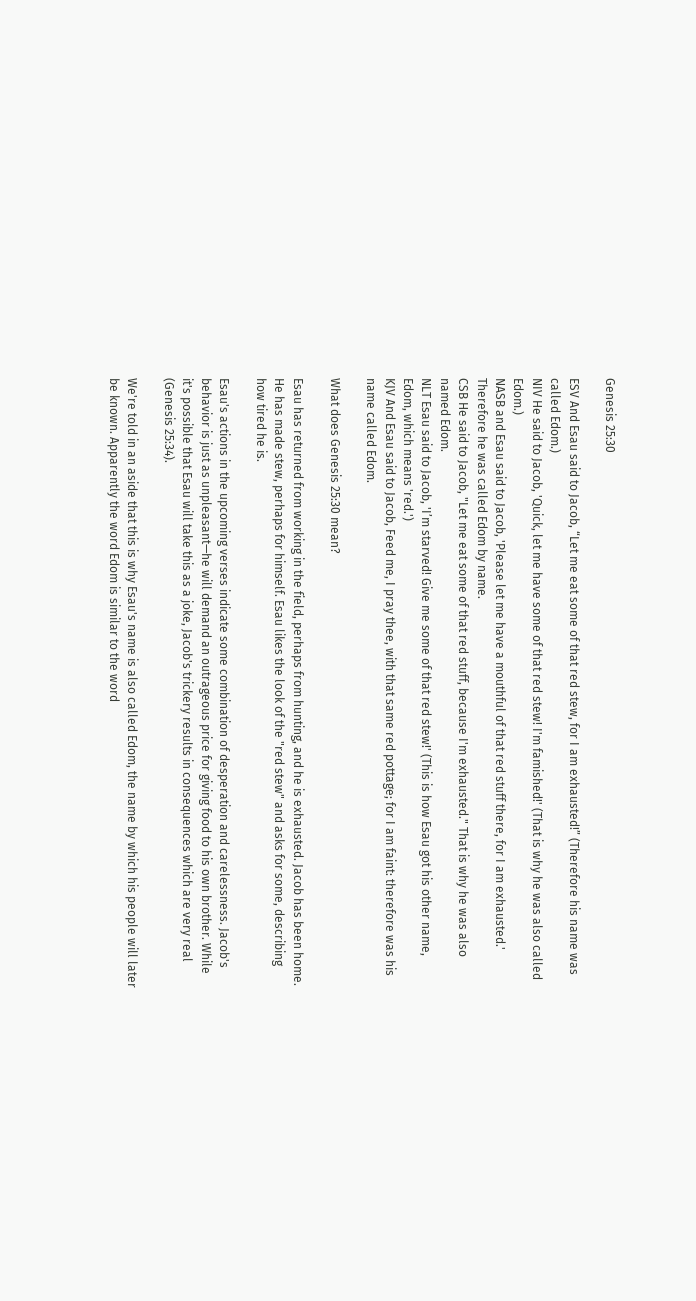Genesis 25:30

ESV And Esau said to Jacob, “Let me eat some of that red stew, for I am exhausted!” (Therefore his name was called Edom.)
NIV He said to Jacob, 'Quick, let me have some of that red stew! I'm famished!' (That is why he was also called Edom.)
NASB and Esau said to Jacob, 'Please let me have a mouthful of that red stuff there, for I am exhausted.' Therefore he was called Edom by name.
CSB He said to Jacob, "Let me eat some of that red stuff, because I'm exhausted." That is why he was also named Edom.
NLT Esau said to Jacob, 'I’m starved! Give me some of that red stew!' (This is how Esau got his other name, Edom, which means 'red.')
KJV And Esau said to Jacob, Feed me, I pray thee, with that same red pottage; for I am faint: therefore was his name called Edom.

What does Genesis 25:30 mean?

Esau has returned from working in the field, perhaps from hunting, and he is exhausted. Jacob has been home. He has made stew, perhaps for himself. Esau likes the look of the "red stew" and asks for some, describing how tired he is.

Esau's actions in the upcoming verses indicate some combination of desperation and carelessness. Jacob's behavior is just as unpleasant—he will demand an outrageous price for giving food to his own brother. While it's possible that Esau will take this as a joke, Jacob's trickery results in consequences which are very real (Genesis 25:34).

We're told in an aside that this is why Esau's name is also called Edom, the name by which his people will later be known. Apparently the word Edom is similar to the word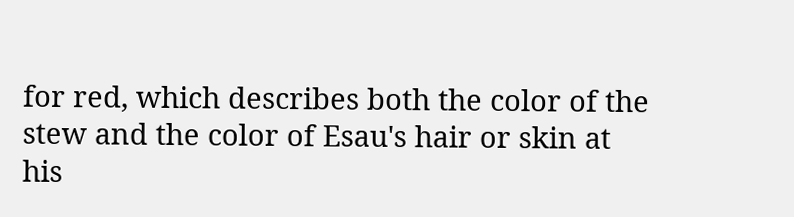for red, which describes both the color of the stew and the color of Esau's hair or skin at his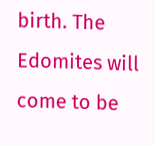birth. The Edomites will come to be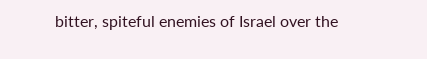bitter, spiteful enemies of Israel over the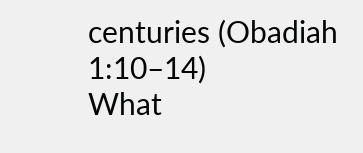centuries (Obadiah 1:10–14)
What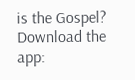is the Gospel?
Download the app: